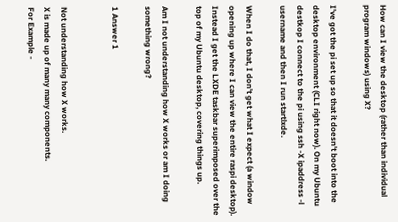How can I view the desktop (rather than individual program windows) using X?

I've got the pi set up so that it doesn't boot into the desktop environment (CLI right now). On my Ubuntu destkop I connect to the pi using ssh -X ipaddress -l username and then I run startlxde.

When I do that, I don't get what I expect (a window opening up where I can view the entire raspi desktop). Instead I get the LXDE taskbar superimposed over the top of my Ubuntu desktop, covering things up.

Am I not understanding how X works or am I doing something wrong?

1 Answer 1


Not understanding how X works.
X is made up of many many components.
For Example -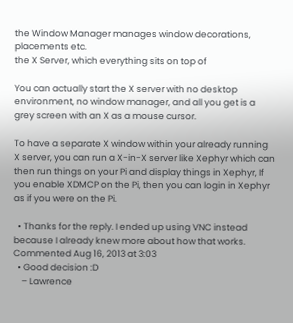the Window Manager manages window decorations, placements etc.
the X Server, which everything sits on top of

You can actually start the X server with no desktop environment, no window manager, and all you get is a grey screen with an X as a mouse cursor.

To have a separate X window within your already running X server, you can run a X-in-X server like Xephyr which can then run things on your Pi and display things in Xephyr, If you enable XDMCP on the Pi, then you can login in Xephyr as if you were on the Pi.

  • Thanks for the reply. I ended up using VNC instead because I already knew more about how that works. Commented Aug 16, 2013 at 3:03
  • Good decision :D
    – Lawrence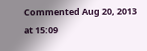Commented Aug 20, 2013 at 15:09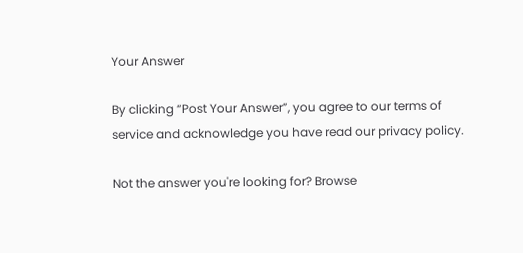Your Answer

By clicking “Post Your Answer”, you agree to our terms of service and acknowledge you have read our privacy policy.

Not the answer you're looking for? Browse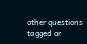other questions tagged or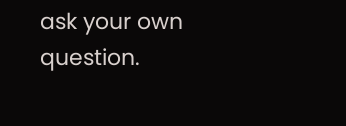ask your own question.